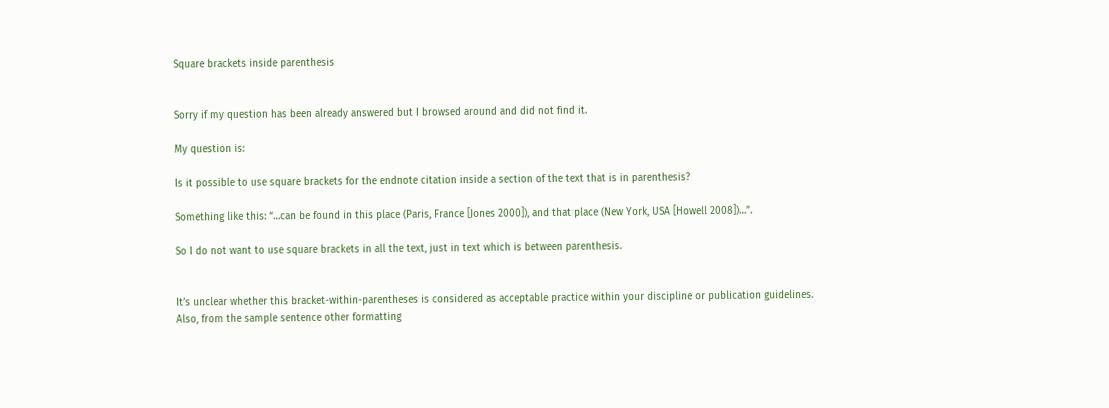Square brackets inside parenthesis


Sorry if my question has been already answered but I browsed around and did not find it.

My question is:

Is it possible to use square brackets for the endnote citation inside a section of the text that is in parenthesis?

Something like this: “…can be found in this place (Paris, France [Jones 2000]), and that place (New York, USA [Howell 2008])…”.

So I do not want to use square brackets in all the text, just in text which is between parenthesis.


It’s unclear whether this bracket-within-parentheses is considered as acceptable practice within your discipline or publication guidelines.  Also, from the sample sentence other formatting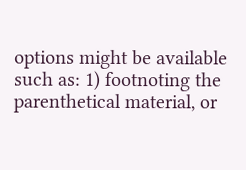options might be available such as: 1) footnoting the parenthetical material, or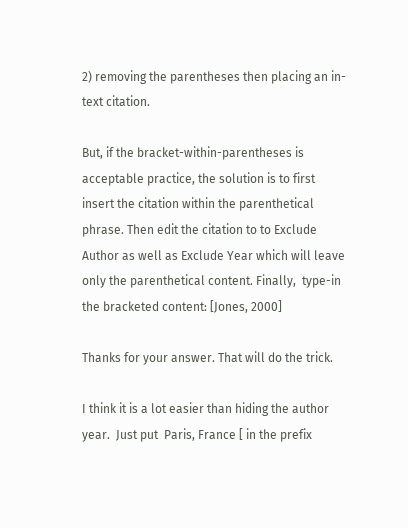2) removing the parentheses then placing an in-text citation.

But, if the bracket-within-parentheses is acceptable practice, the solution is to first insert the citation within the parenthetical phrase. Then edit the citation to to Exclude Author as well as Exclude Year which will leave only the parenthetical content. Finally,  type-in the bracketed content: [Jones, 2000]

Thanks for your answer. That will do the trick.

I think it is a lot easier than hiding the author year.  Just put  Paris, France [ in the prefix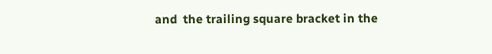and  the trailing square bracket in the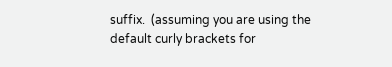suffix.  (assuming you are using the default curly brackets for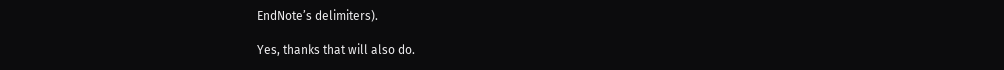EndNote’s delimiters).

Yes, thanks that will also do.